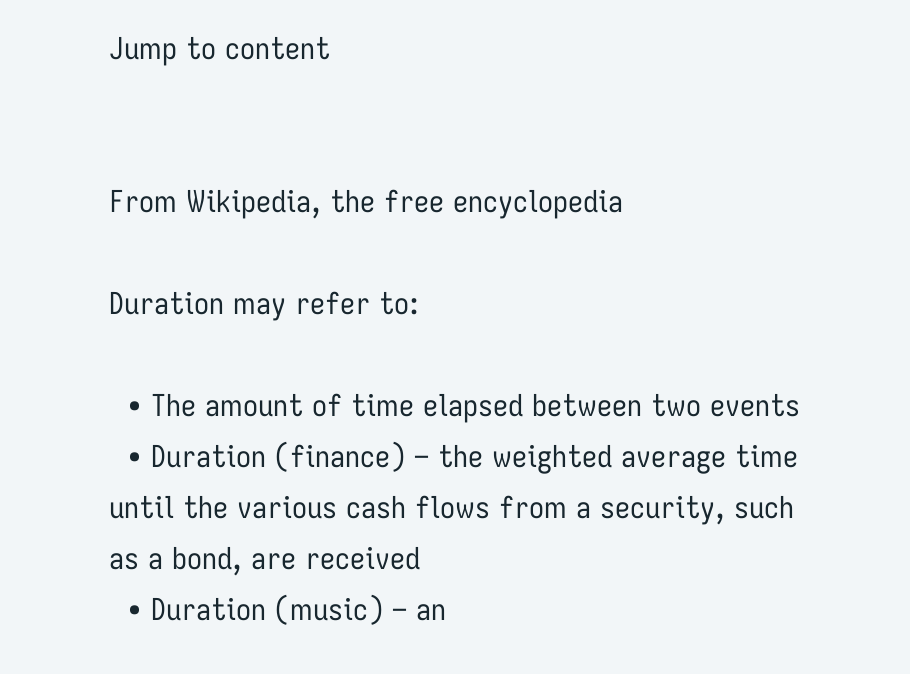Jump to content


From Wikipedia, the free encyclopedia

Duration may refer to:

  • The amount of time elapsed between two events
  • Duration (finance) – the weighted average time until the various cash flows from a security, such as a bond, are received
  • Duration (music) – an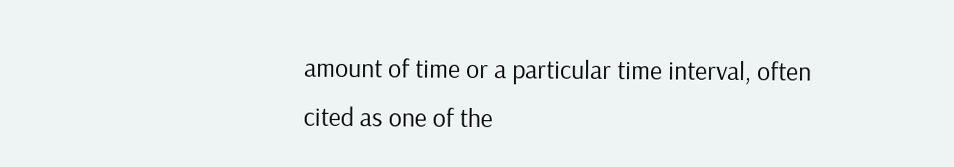amount of time or a particular time interval, often cited as one of the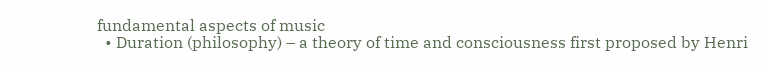fundamental aspects of music
  • Duration (philosophy) – a theory of time and consciousness first proposed by Henri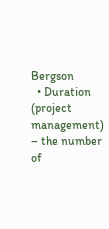Bergson
  • Duration (project management) – the number of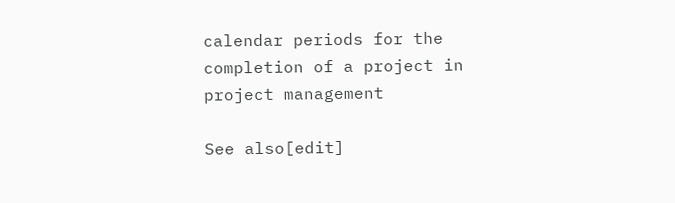calendar periods for the completion of a project in project management

See also[edit]